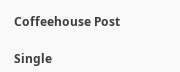Coffeehouse Post

Single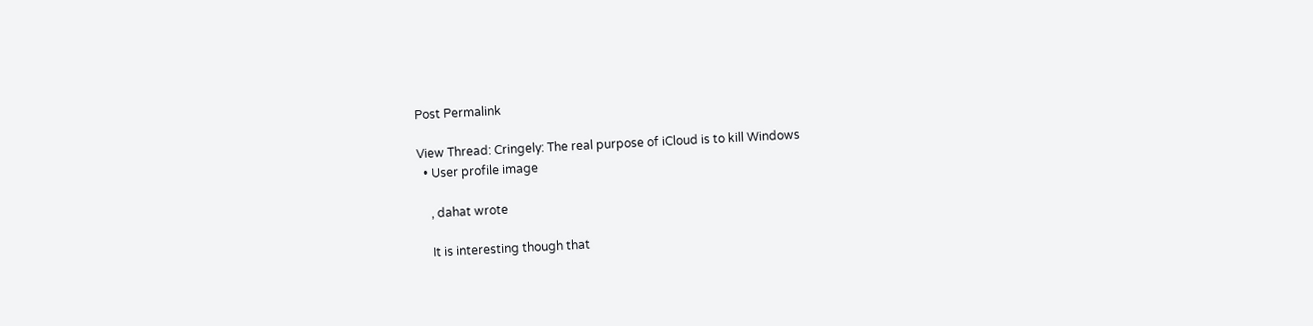Post Permalink

View Thread: Cringely: The real purpose of iCloud is to kill Windows
  • User profile image

    , dahat wrote

    It is interesting though that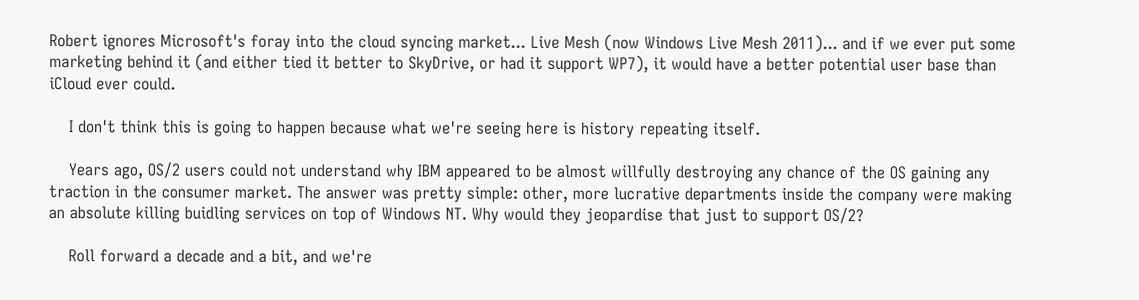Robert ignores Microsoft's foray into the cloud syncing market... Live Mesh (now Windows Live Mesh 2011)... and if we ever put some marketing behind it (and either tied it better to SkyDrive, or had it support WP7), it would have a better potential user base than iCloud ever could.

    I don't think this is going to happen because what we're seeing here is history repeating itself.

    Years ago, OS/2 users could not understand why IBM appeared to be almost willfully destroying any chance of the OS gaining any traction in the consumer market. The answer was pretty simple: other, more lucrative departments inside the company were making an absolute killing buidling services on top of Windows NT. Why would they jeopardise that just to support OS/2?

    Roll forward a decade and a bit, and we're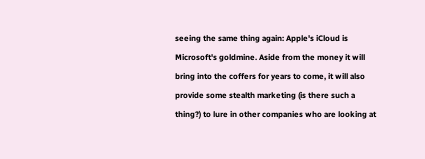seeing the same thing again: Apple's iCloud is Microsoft's goldmine. Aside from the money it will bring into the coffers for years to come, it will also provide some stealth marketing (is there such a thing?) to lure in other companies who are looking at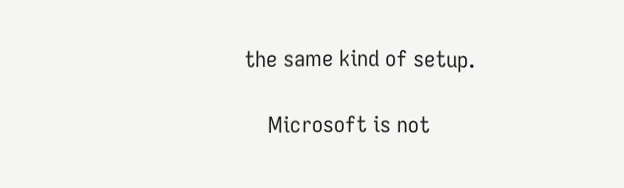the same kind of setup.

    Microsoft is not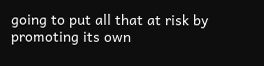going to put all that at risk by promoting its own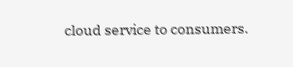cloud service to consumers.